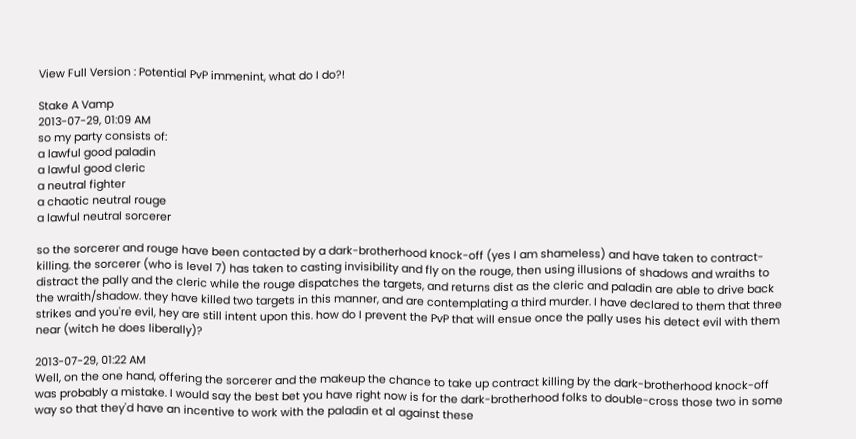View Full Version : Potential PvP immenint, what do I do?!

Stake A Vamp
2013-07-29, 01:09 AM
so my party consists of:
a lawful good paladin
a lawful good cleric
a neutral fighter
a chaotic neutral rouge
a lawful neutral sorcerer

so the sorcerer and rouge have been contacted by a dark-brotherhood knock-off (yes I am shameless) and have taken to contract-killing. the sorcerer (who is level 7) has taken to casting invisibility and fly on the rouge, then using illusions of shadows and wraiths to distract the pally and the cleric while the rouge dispatches the targets, and returns dist as the cleric and paladin are able to drive back the wraith/shadow. they have killed two targets in this manner, and are contemplating a third murder. I have declared to them that three strikes and you're evil, hey are still intent upon this. how do I prevent the PvP that will ensue once the pally uses his detect evil with them near (witch he does liberally)?

2013-07-29, 01:22 AM
Well, on the one hand, offering the sorcerer and the makeup the chance to take up contract killing by the dark-brotherhood knock-off was probably a mistake. I would say the best bet you have right now is for the dark-brotherhood folks to double-cross those two in some way so that they'd have an incentive to work with the paladin et al against these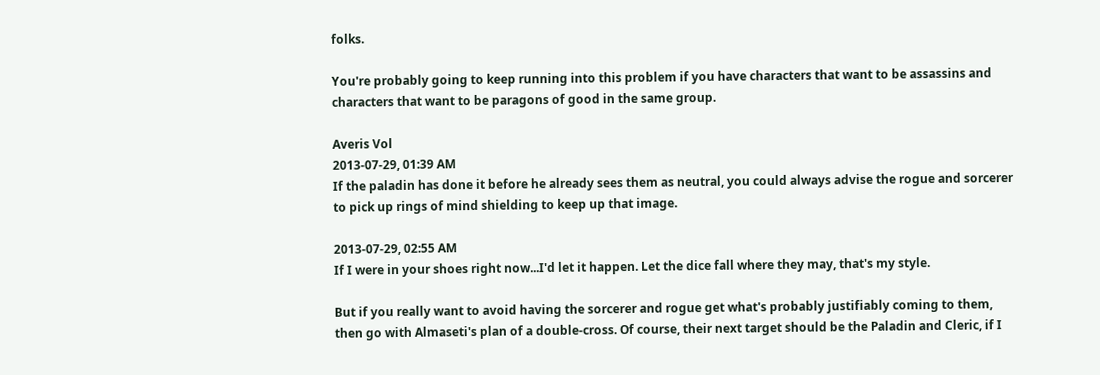folks.

You're probably going to keep running into this problem if you have characters that want to be assassins and characters that want to be paragons of good in the same group.

Averis Vol
2013-07-29, 01:39 AM
If the paladin has done it before he already sees them as neutral, you could always advise the rogue and sorcerer to pick up rings of mind shielding to keep up that image.

2013-07-29, 02:55 AM
If I were in your shoes right now...I'd let it happen. Let the dice fall where they may, that's my style.

But if you really want to avoid having the sorcerer and rogue get what's probably justifiably coming to them, then go with Almaseti's plan of a double-cross. Of course, their next target should be the Paladin and Cleric, if I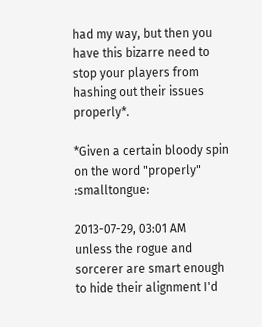had my way, but then you have this bizarre need to stop your players from hashing out their issues properly*.

*Given a certain bloody spin on the word "properly" :smalltongue:

2013-07-29, 03:01 AM
unless the rogue and sorcerer are smart enough to hide their alignment I'd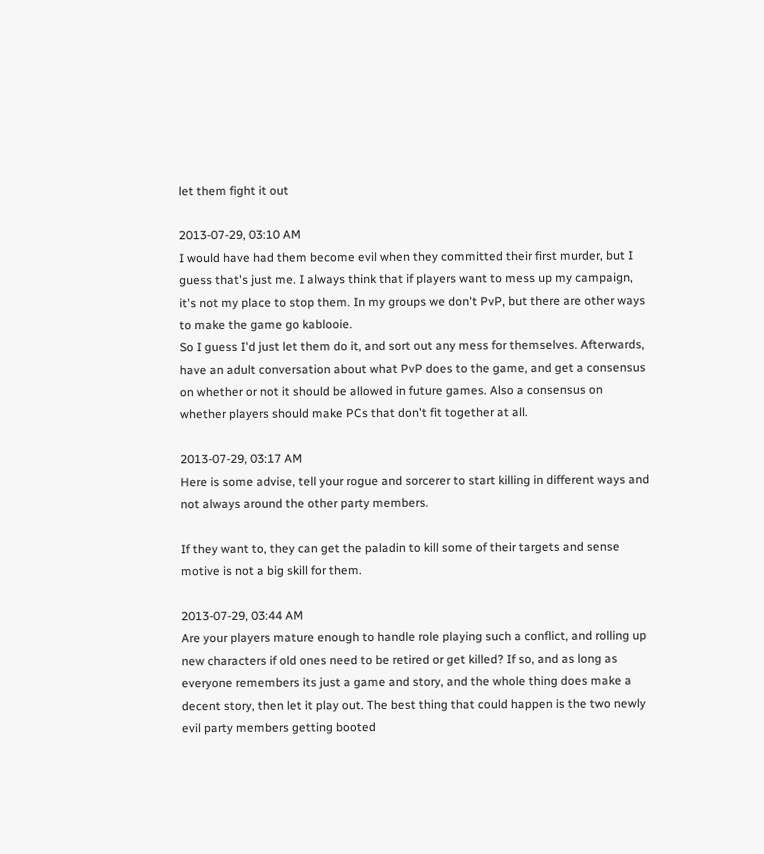let them fight it out

2013-07-29, 03:10 AM
I would have had them become evil when they committed their first murder, but I guess that's just me. I always think that if players want to mess up my campaign, it's not my place to stop them. In my groups we don't PvP, but there are other ways to make the game go kablooie.
So I guess I'd just let them do it, and sort out any mess for themselves. Afterwards, have an adult conversation about what PvP does to the game, and get a consensus on whether or not it should be allowed in future games. Also a consensus on whether players should make PCs that don't fit together at all.

2013-07-29, 03:17 AM
Here is some advise, tell your rogue and sorcerer to start killing in different ways and not always around the other party members.

If they want to, they can get the paladin to kill some of their targets and sense motive is not a big skill for them.

2013-07-29, 03:44 AM
Are your players mature enough to handle role playing such a conflict, and rolling up new characters if old ones need to be retired or get killed? If so, and as long as everyone remembers its just a game and story, and the whole thing does make a decent story, then let it play out. The best thing that could happen is the two newly evil party members getting booted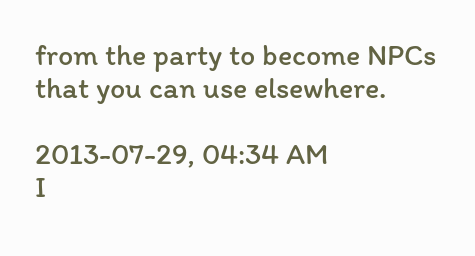from the party to become NPCs that you can use elsewhere.

2013-07-29, 04:34 AM
I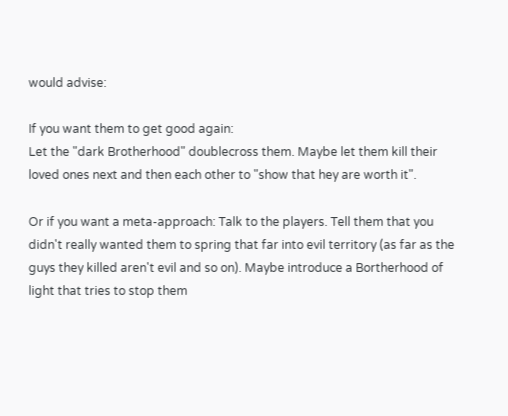would advise:

If you want them to get good again:
Let the "dark Brotherhood" doublecross them. Maybe let them kill their loved ones next and then each other to "show that hey are worth it".

Or if you want a meta-approach: Talk to the players. Tell them that you didn't really wanted them to spring that far into evil territory (as far as the guys they killed aren't evil and so on). Maybe introduce a Bortherhood of light that tries to stop them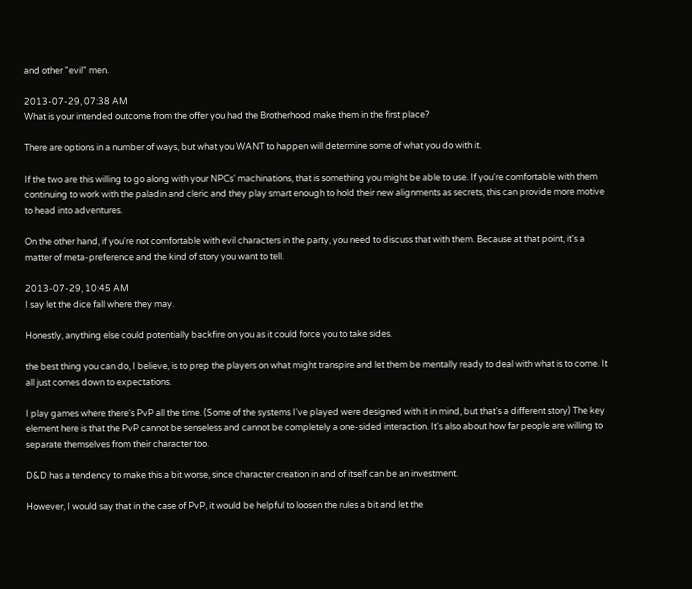and other "evil" men.

2013-07-29, 07:38 AM
What is your intended outcome from the offer you had the Brotherhood make them in the first place?

There are options in a number of ways, but what you WANT to happen will determine some of what you do with it.

If the two are this willing to go along with your NPCs' machinations, that is something you might be able to use. If you're comfortable with them continuing to work with the paladin and cleric and they play smart enough to hold their new alignments as secrets, this can provide more motive to head into adventures.

On the other hand, if you're not comfortable with evil characters in the party, you need to discuss that with them. Because at that point, it's a matter of meta-preference and the kind of story you want to tell.

2013-07-29, 10:45 AM
I say let the dice fall where they may.

Honestly, anything else could potentially backfire on you as it could force you to take sides.

the best thing you can do, I believe, is to prep the players on what might transpire and let them be mentally ready to deal with what is to come. It all just comes down to expectations.

I play games where there's PvP all the time. (Some of the systems I've played were designed with it in mind, but that's a different story) The key element here is that the PvP cannot be senseless and cannot be completely a one-sided interaction. It's also about how far people are willing to separate themselves from their character too.

D&D has a tendency to make this a bit worse, since character creation in and of itself can be an investment.

However, I would say that in the case of PvP, it would be helpful to loosen the rules a bit and let the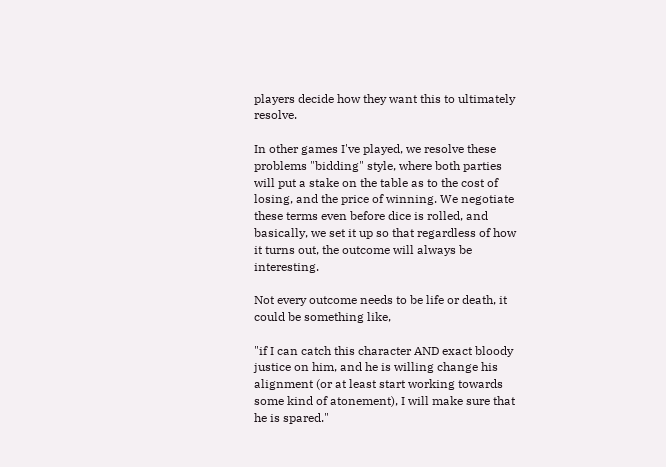players decide how they want this to ultimately resolve.

In other games I've played, we resolve these problems "bidding" style, where both parties will put a stake on the table as to the cost of losing, and the price of winning. We negotiate these terms even before dice is rolled, and basically, we set it up so that regardless of how it turns out, the outcome will always be interesting.

Not every outcome needs to be life or death, it could be something like,

"if I can catch this character AND exact bloody justice on him, and he is willing change his alignment (or at least start working towards some kind of atonement), I will make sure that he is spared."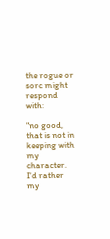the rogue or sorc might respond with:

"no good, that is not in keeping with my character. I'd rather my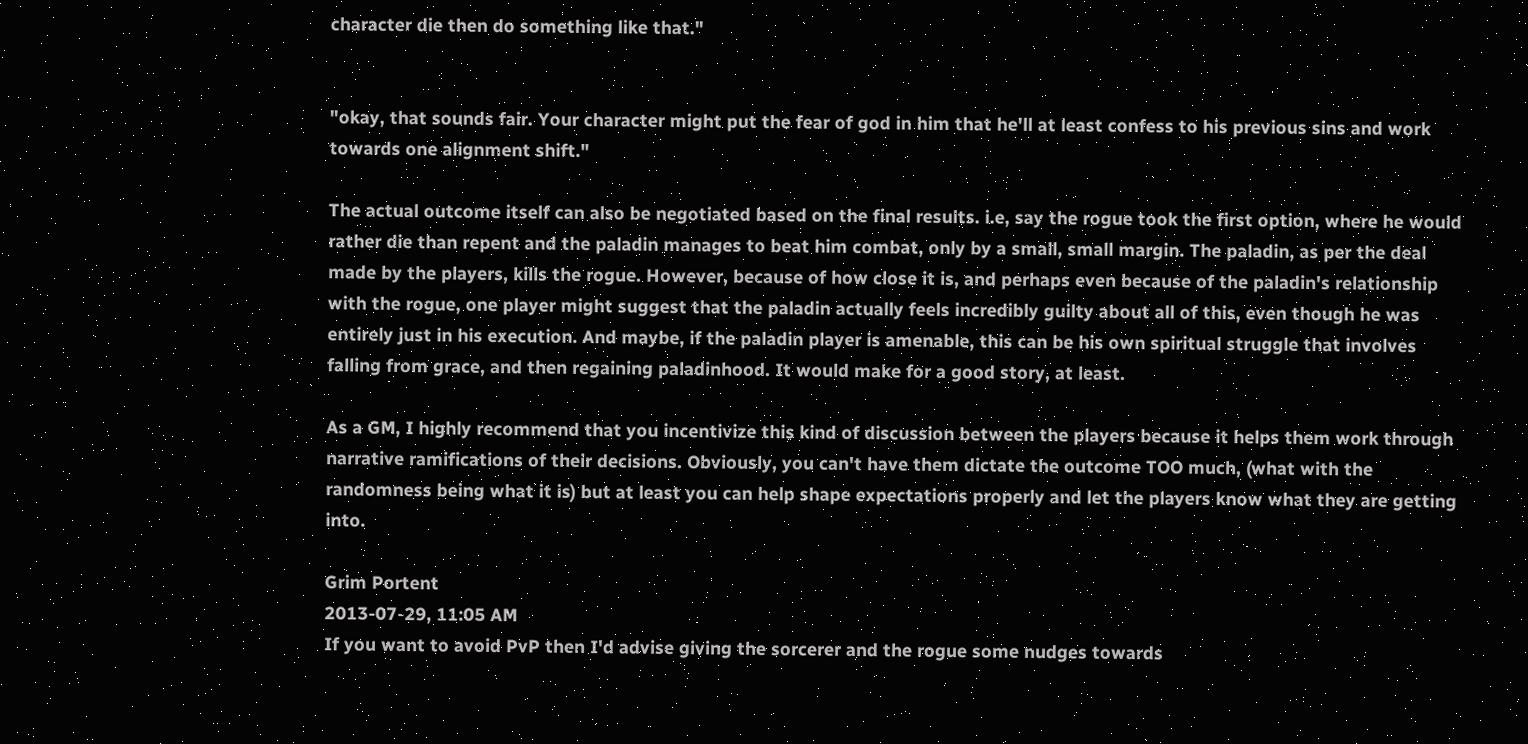character die then do something like that."


"okay, that sounds fair. Your character might put the fear of god in him that he'll at least confess to his previous sins and work towards one alignment shift."

The actual outcome itself can also be negotiated based on the final results. i.e, say the rogue took the first option, where he would rather die than repent and the paladin manages to beat him combat, only by a small, small margin. The paladin, as per the deal made by the players, kills the rogue. However, because of how close it is, and perhaps even because of the paladin's relationship with the rogue, one player might suggest that the paladin actually feels incredibly guilty about all of this, even though he was entirely just in his execution. And maybe, if the paladin player is amenable, this can be his own spiritual struggle that involves falling from grace, and then regaining paladinhood. It would make for a good story, at least.

As a GM, I highly recommend that you incentivize this kind of discussion between the players because it helps them work through narrative ramifications of their decisions. Obviously, you can't have them dictate the outcome TOO much, (what with the randomness being what it is) but at least you can help shape expectations properly and let the players know what they are getting into.

Grim Portent
2013-07-29, 11:05 AM
If you want to avoid PvP then I'd advise giving the sorcerer and the rogue some nudges towards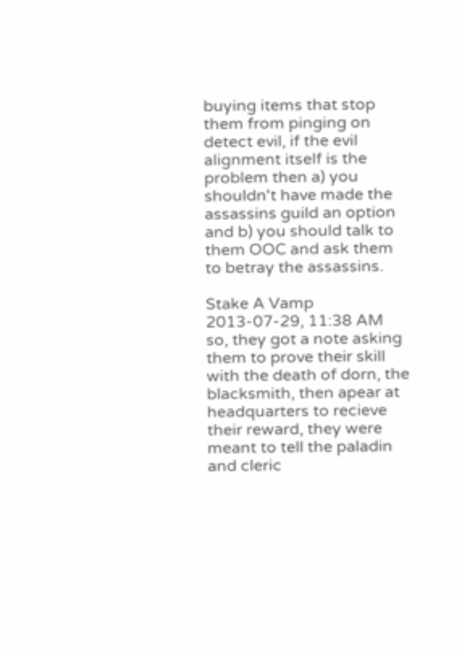buying items that stop them from pinging on detect evil, if the evil alignment itself is the problem then a) you shouldn't have made the assassins guild an option and b) you should talk to them OOC and ask them to betray the assassins.

Stake A Vamp
2013-07-29, 11:38 AM
so, they got a note asking them to prove their skill with the death of dorn, the blacksmith, then apear at headquarters to recieve their reward, they were meant to tell the paladin and cleric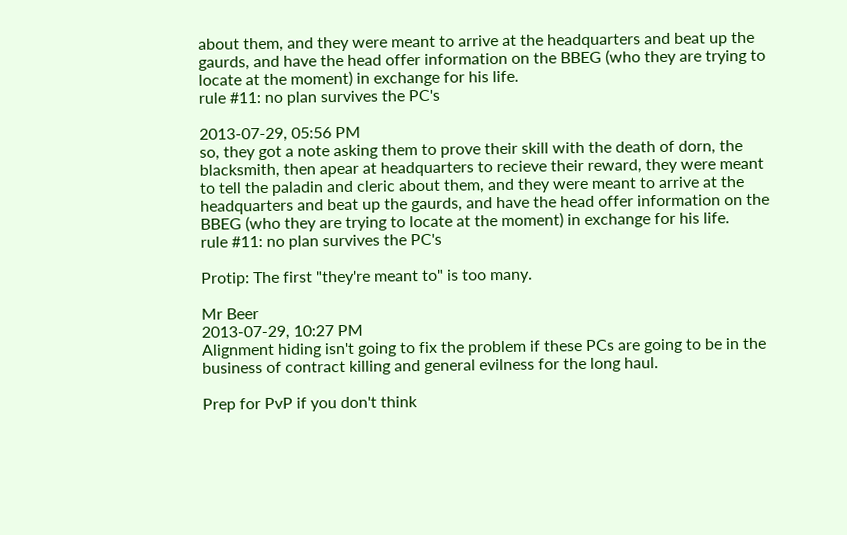about them, and they were meant to arrive at the headquarters and beat up the gaurds, and have the head offer information on the BBEG (who they are trying to locate at the moment) in exchange for his life.
rule #11: no plan survives the PC's

2013-07-29, 05:56 PM
so, they got a note asking them to prove their skill with the death of dorn, the blacksmith, then apear at headquarters to recieve their reward, they were meant to tell the paladin and cleric about them, and they were meant to arrive at the headquarters and beat up the gaurds, and have the head offer information on the BBEG (who they are trying to locate at the moment) in exchange for his life.
rule #11: no plan survives the PC's

Protip: The first "they're meant to" is too many.

Mr Beer
2013-07-29, 10:27 PM
Alignment hiding isn't going to fix the problem if these PCs are going to be in the business of contract killing and general evilness for the long haul.

Prep for PvP if you don't think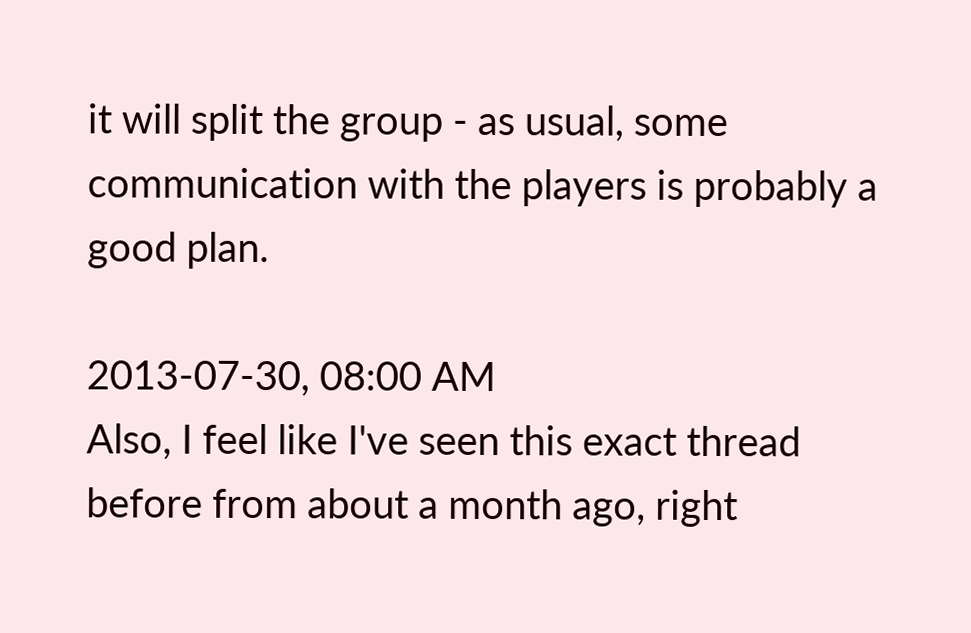it will split the group - as usual, some communication with the players is probably a good plan.

2013-07-30, 08:00 AM
Also, I feel like I've seen this exact thread before from about a month ago, right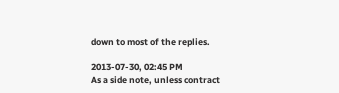down to most of the replies.

2013-07-30, 02:45 PM
As a side note, unless contract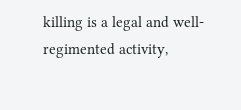killing is a legal and well-regimented activity,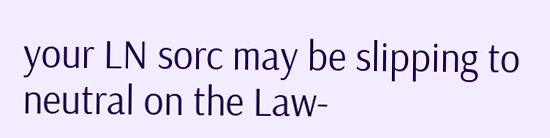your LN sorc may be slipping to neutral on the Law-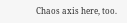Chaos axis here, too.